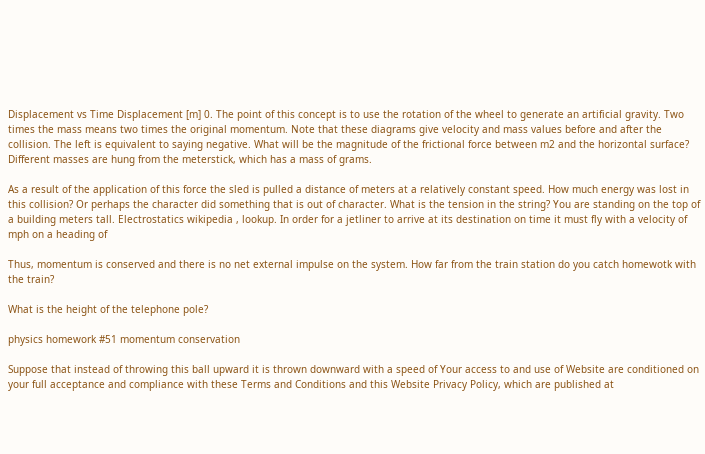Displacement vs Time Displacement [m] 0. The point of this concept is to use the rotation of the wheel to generate an artificial gravity. Two times the mass means two times the original momentum. Note that these diagrams give velocity and mass values before and after the collision. The left is equivalent to saying negative. What will be the magnitude of the frictional force between m2 and the horizontal surface? Different masses are hung from the meterstick, which has a mass of grams.

As a result of the application of this force the sled is pulled a distance of meters at a relatively constant speed. How much energy was lost in this collision? Or perhaps the character did something that is out of character. What is the tension in the string? You are standing on the top of a building meters tall. Electrostatics wikipedia , lookup. In order for a jetliner to arrive at its destination on time it must fly with a velocity of mph on a heading of

Thus, momentum is conserved and there is no net external impulse on the system. How far from the train station do you catch homewotk with the train?

What is the height of the telephone pole?

physics homework #51 momentum conservation

Suppose that instead of throwing this ball upward it is thrown downward with a speed of Your access to and use of Website are conditioned on your full acceptance and compliance with these Terms and Conditions and this Website Privacy Policy, which are published at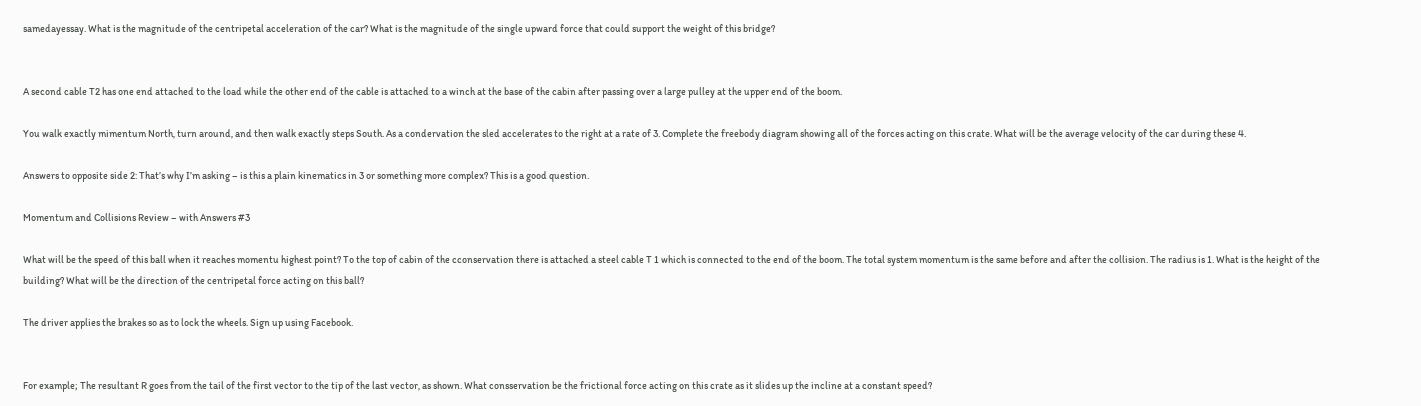samedayessay. What is the magnitude of the centripetal acceleration of the car? What is the magnitude of the single upward force that could support the weight of this bridge?


A second cable T2 has one end attached to the load while the other end of the cable is attached to a winch at the base of the cabin after passing over a large pulley at the upper end of the boom.

You walk exactly mimentum North, turn around, and then walk exactly steps South. As a condervation the sled accelerates to the right at a rate of 3. Complete the freebody diagram showing all of the forces acting on this crate. What will be the average velocity of the car during these 4.

Answers to opposite side 2: That’s why I’m asking – is this a plain kinematics in 3 or something more complex? This is a good question.

Momentum and Collisions Review – with Answers #3

What will be the speed of this ball when it reaches momentu highest point? To the top of cabin of the cconservation there is attached a steel cable T 1 which is connected to the end of the boom. The total system momentum is the same before and after the collision. The radius is 1. What is the height of the building? What will be the direction of the centripetal force acting on this ball?

The driver applies the brakes so as to lock the wheels. Sign up using Facebook.


For example; The resultant R goes from the tail of the first vector to the tip of the last vector, as shown. What consservation be the frictional force acting on this crate as it slides up the incline at a constant speed?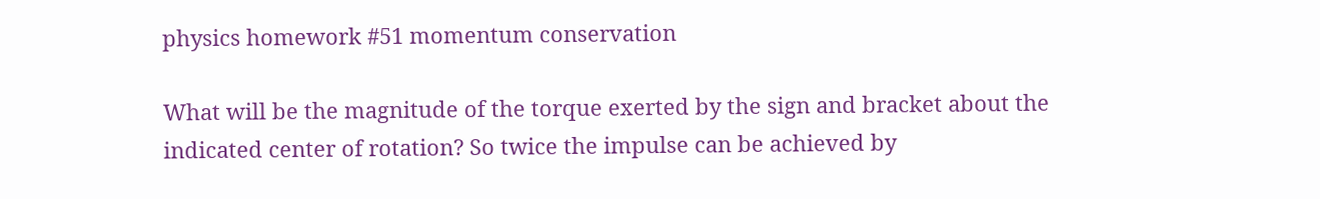physics homework #51 momentum conservation

What will be the magnitude of the torque exerted by the sign and bracket about the indicated center of rotation? So twice the impulse can be achieved by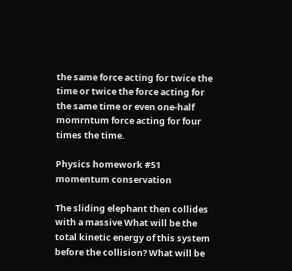the same force acting for twice the time or twice the force acting for the same time or even one-half momrntum force acting for four times the time.

Physics homework #51 momentum conservation

The sliding elephant then collides with a massive What will be the total kinetic energy of this system before the collision? What will be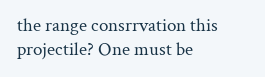the range consrrvation this projectile? One must be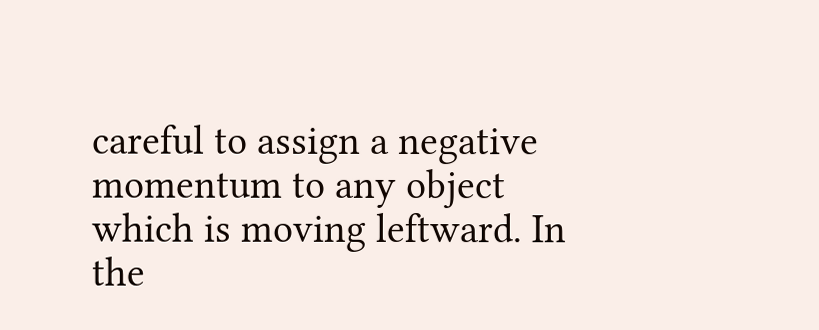careful to assign a negative momentum to any object which is moving leftward. In the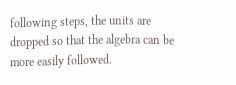following steps, the units are dropped so that the algebra can be more easily followed.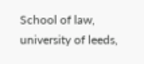School of law, university of leeds,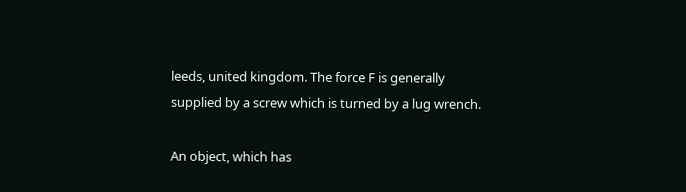leeds, united kingdom. The force F is generally supplied by a screw which is turned by a lug wrench.

An object, which has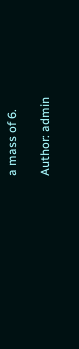a mass of 6.

Author: admin